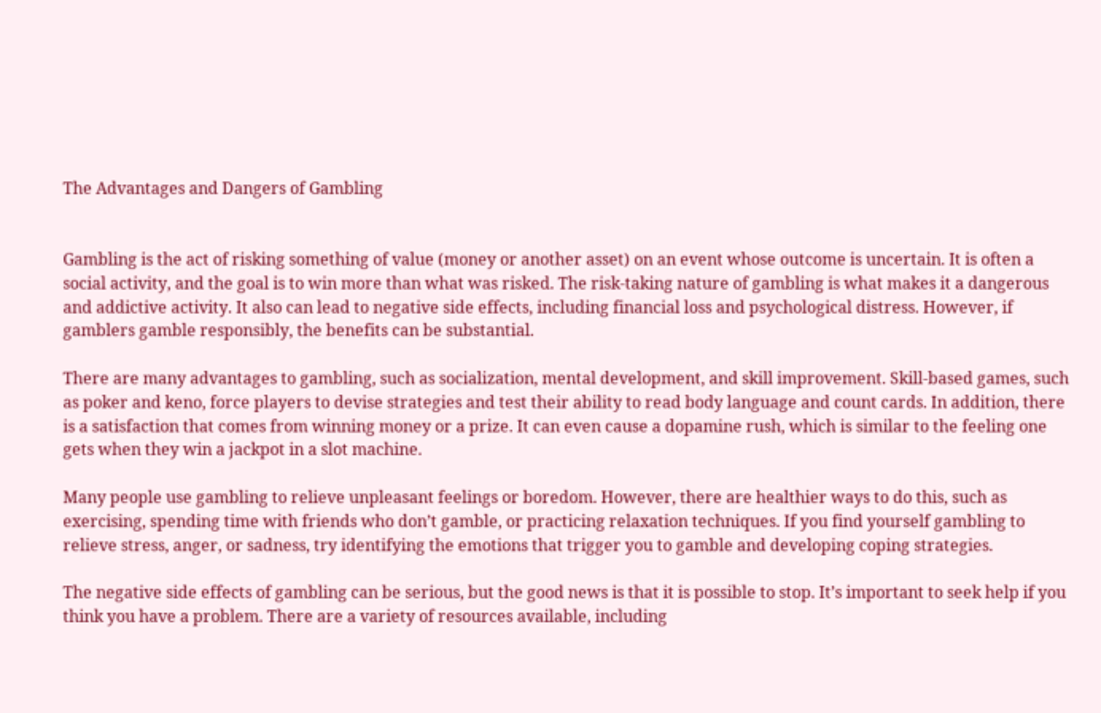The Advantages and Dangers of Gambling


Gambling is the act of risking something of value (money or another asset) on an event whose outcome is uncertain. It is often a social activity, and the goal is to win more than what was risked. The risk-taking nature of gambling is what makes it a dangerous and addictive activity. It also can lead to negative side effects, including financial loss and psychological distress. However, if gamblers gamble responsibly, the benefits can be substantial.

There are many advantages to gambling, such as socialization, mental development, and skill improvement. Skill-based games, such as poker and keno, force players to devise strategies and test their ability to read body language and count cards. In addition, there is a satisfaction that comes from winning money or a prize. It can even cause a dopamine rush, which is similar to the feeling one gets when they win a jackpot in a slot machine.

Many people use gambling to relieve unpleasant feelings or boredom. However, there are healthier ways to do this, such as exercising, spending time with friends who don’t gamble, or practicing relaxation techniques. If you find yourself gambling to relieve stress, anger, or sadness, try identifying the emotions that trigger you to gamble and developing coping strategies.

The negative side effects of gambling can be serious, but the good news is that it is possible to stop. It’s important to seek help if you think you have a problem. There are a variety of resources available, including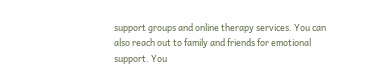support groups and online therapy services. You can also reach out to family and friends for emotional support. You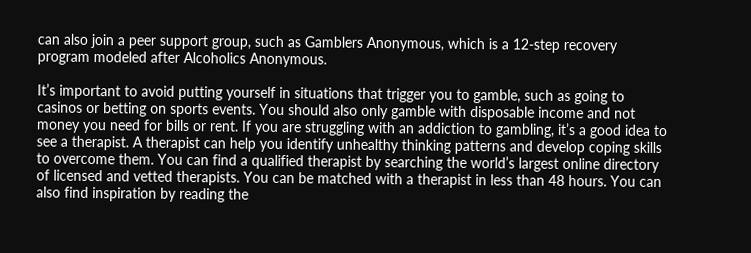can also join a peer support group, such as Gamblers Anonymous, which is a 12-step recovery program modeled after Alcoholics Anonymous.

It’s important to avoid putting yourself in situations that trigger you to gamble, such as going to casinos or betting on sports events. You should also only gamble with disposable income and not money you need for bills or rent. If you are struggling with an addiction to gambling, it’s a good idea to see a therapist. A therapist can help you identify unhealthy thinking patterns and develop coping skills to overcome them. You can find a qualified therapist by searching the world’s largest online directory of licensed and vetted therapists. You can be matched with a therapist in less than 48 hours. You can also find inspiration by reading the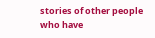stories of other people who have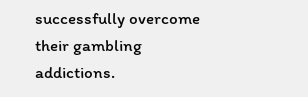successfully overcome their gambling addictions.